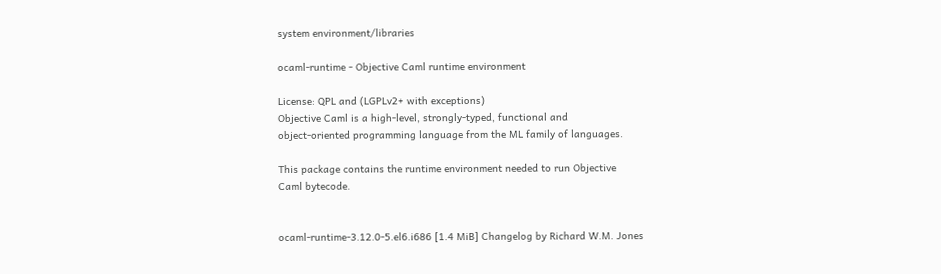system environment/libraries

ocaml-runtime - Objective Caml runtime environment

License: QPL and (LGPLv2+ with exceptions)
Objective Caml is a high-level, strongly-typed, functional and
object-oriented programming language from the ML family of languages.

This package contains the runtime environment needed to run Objective
Caml bytecode.


ocaml-runtime-3.12.0-5.el6.i686 [1.4 MiB] Changelog by Richard W.M. Jones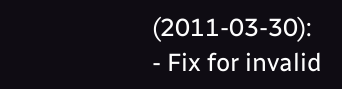(2011-03-30):
- Fix for invalid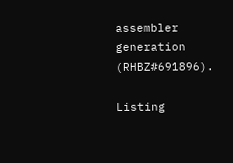assembler generation (RHBZ#691896).

Listing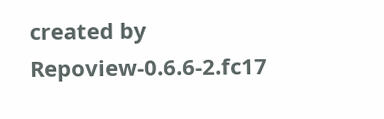created by Repoview-0.6.6-2.fc17